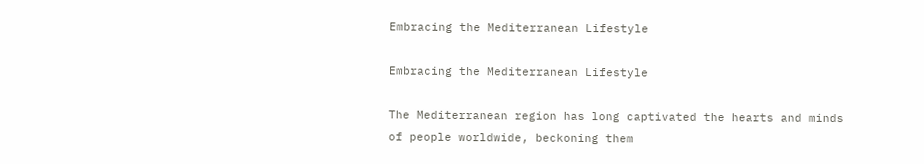Embracing the Mediterranean Lifestyle

Embracing the Mediterranean Lifestyle

The Mediterranean region has long captivated the hearts and minds of people worldwide, beckoning them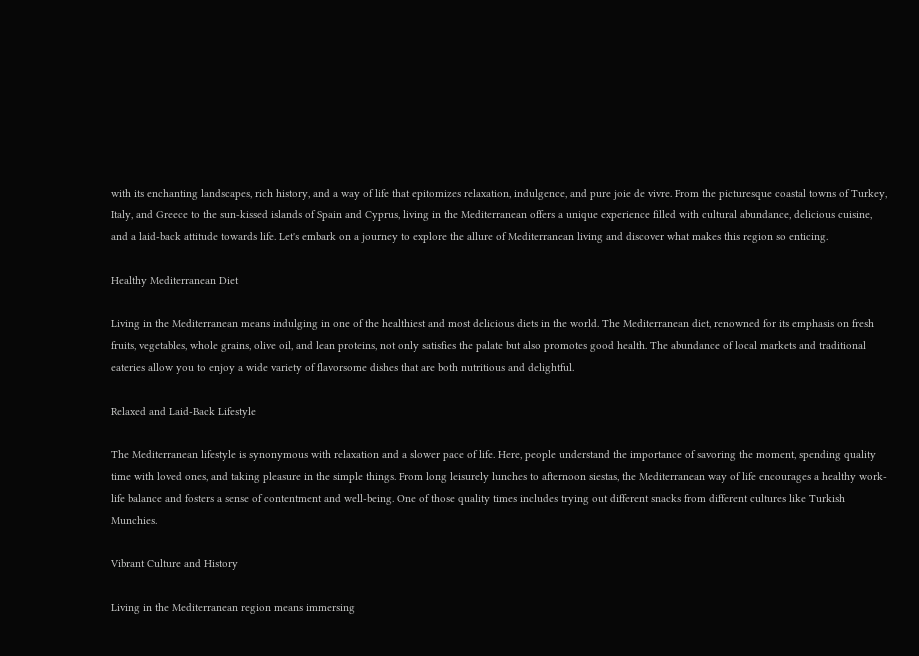with its enchanting landscapes, rich history, and a way of life that epitomizes relaxation, indulgence, and pure joie de vivre. From the picturesque coastal towns of Turkey, Italy, and Greece to the sun-kissed islands of Spain and Cyprus, living in the Mediterranean offers a unique experience filled with cultural abundance, delicious cuisine, and a laid-back attitude towards life. Let's embark on a journey to explore the allure of Mediterranean living and discover what makes this region so enticing.

Healthy Mediterranean Diet

Living in the Mediterranean means indulging in one of the healthiest and most delicious diets in the world. The Mediterranean diet, renowned for its emphasis on fresh fruits, vegetables, whole grains, olive oil, and lean proteins, not only satisfies the palate but also promotes good health. The abundance of local markets and traditional eateries allow you to enjoy a wide variety of flavorsome dishes that are both nutritious and delightful.

Relaxed and Laid-Back Lifestyle

The Mediterranean lifestyle is synonymous with relaxation and a slower pace of life. Here, people understand the importance of savoring the moment, spending quality time with loved ones, and taking pleasure in the simple things. From long leisurely lunches to afternoon siestas, the Mediterranean way of life encourages a healthy work-life balance and fosters a sense of contentment and well-being. One of those quality times includes trying out different snacks from different cultures like Turkish Munchies.

Vibrant Culture and History

Living in the Mediterranean region means immersing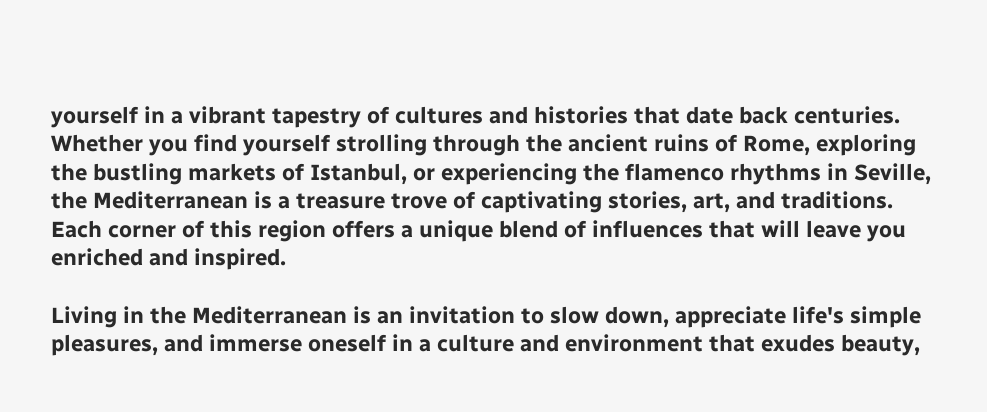yourself in a vibrant tapestry of cultures and histories that date back centuries. Whether you find yourself strolling through the ancient ruins of Rome, exploring the bustling markets of Istanbul, or experiencing the flamenco rhythms in Seville, the Mediterranean is a treasure trove of captivating stories, art, and traditions. Each corner of this region offers a unique blend of influences that will leave you enriched and inspired.

Living in the Mediterranean is an invitation to slow down, appreciate life's simple pleasures, and immerse oneself in a culture and environment that exudes beauty,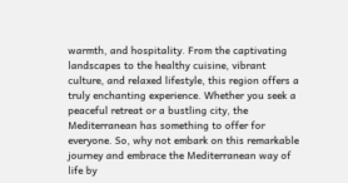warmth, and hospitality. From the captivating landscapes to the healthy cuisine, vibrant culture, and relaxed lifestyle, this region offers a truly enchanting experience. Whether you seek a peaceful retreat or a bustling city, the Mediterranean has something to offer for everyone. So, why not embark on this remarkable journey and embrace the Mediterranean way of life by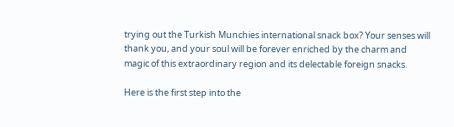trying out the Turkish Munchies international snack box? Your senses will thank you, and your soul will be forever enriched by the charm and magic of this extraordinary region and its delectable foreign snacks.

Here is the first step into the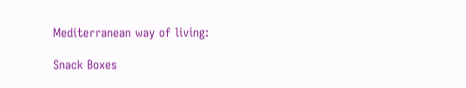Mediterranean way of living:

Snack Boxes